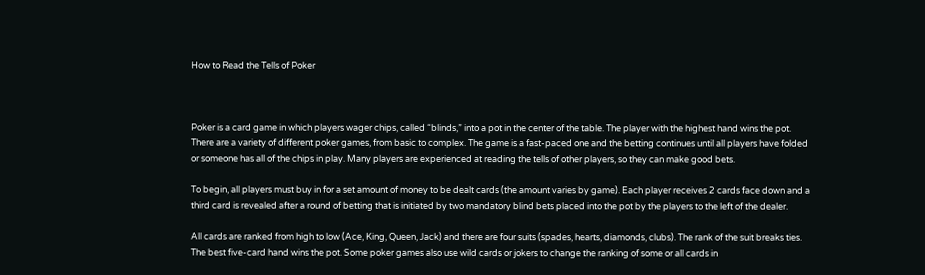How to Read the Tells of Poker



Poker is a card game in which players wager chips, called “blinds,” into a pot in the center of the table. The player with the highest hand wins the pot. There are a variety of different poker games, from basic to complex. The game is a fast-paced one and the betting continues until all players have folded or someone has all of the chips in play. Many players are experienced at reading the tells of other players, so they can make good bets.

To begin, all players must buy in for a set amount of money to be dealt cards (the amount varies by game). Each player receives 2 cards face down and a third card is revealed after a round of betting that is initiated by two mandatory blind bets placed into the pot by the players to the left of the dealer.

All cards are ranked from high to low (Ace, King, Queen, Jack) and there are four suits (spades, hearts, diamonds, clubs). The rank of the suit breaks ties. The best five-card hand wins the pot. Some poker games also use wild cards or jokers to change the ranking of some or all cards in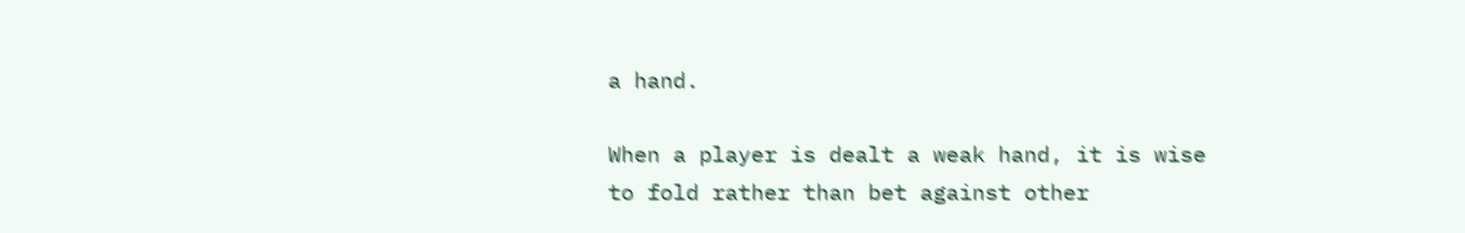a hand.

When a player is dealt a weak hand, it is wise to fold rather than bet against other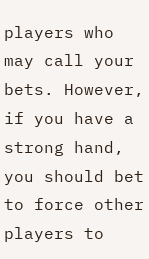players who may call your bets. However, if you have a strong hand, you should bet to force other players to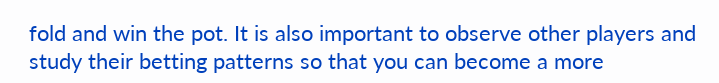fold and win the pot. It is also important to observe other players and study their betting patterns so that you can become a more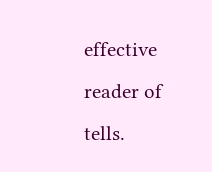effective reader of tells.